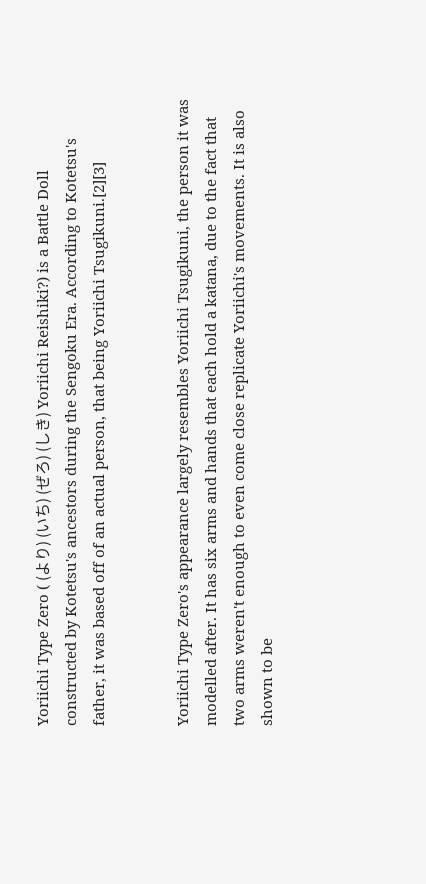Yoriichi Type Zero ( (より) (いち) (ぜろ) (しき) Yoriichi Reishiki?) is a Battle Doll constructed by Kotetsu's ancestors during the Sengoku Era. According to Kotetsu's father, it was based off of an actual person, that being Yoriichi Tsugikuni.[2][3]


Yoriichi Type Zero's appearance largely resembles Yoriichi Tsugikuni, the person it was modelled after. It has six arms and hands that each hold a katana, due to the fact that two arms weren't enough to even come close replicate Yoriichi's movements. It is also shown to be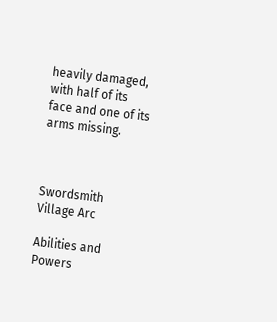heavily damaged, with half of its face and one of its arms missing.



Swordsmith Village Arc

Abilities and Powers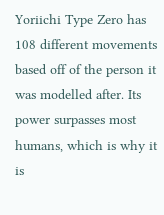Yoriichi Type Zero has 108 different movements based off of the person it was modelled after. Its power surpasses most humans, which is why it is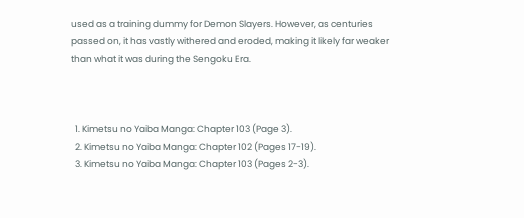used as a training dummy for Demon Slayers. However, as centuries passed on, it has vastly withered and eroded, making it likely far weaker than what it was during the Sengoku Era.



  1. Kimetsu no Yaiba Manga: Chapter 103 (Page 3).
  2. Kimetsu no Yaiba Manga: Chapter 102 (Pages 17-19).
  3. Kimetsu no Yaiba Manga: Chapter 103 (Pages 2-3).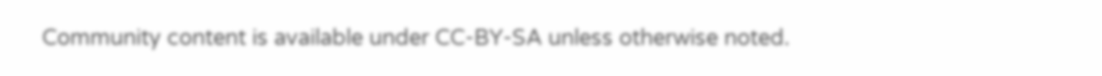Community content is available under CC-BY-SA unless otherwise noted.